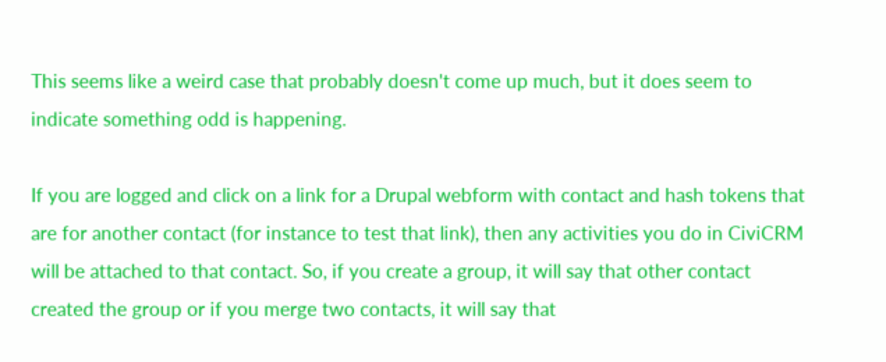This seems like a weird case that probably doesn't come up much, but it does seem to indicate something odd is happening.

If you are logged and click on a link for a Drupal webform with contact and hash tokens that are for another contact (for instance to test that link), then any activities you do in CiviCRM will be attached to that contact. So, if you create a group, it will say that other contact created the group or if you merge two contacts, it will say that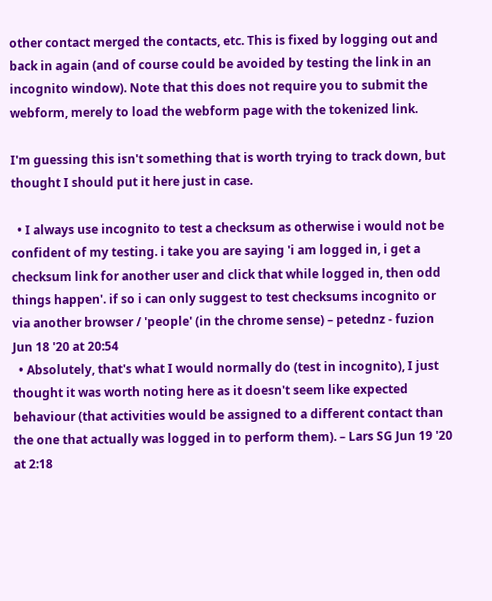other contact merged the contacts, etc. This is fixed by logging out and back in again (and of course could be avoided by testing the link in an incognito window). Note that this does not require you to submit the webform, merely to load the webform page with the tokenized link.

I'm guessing this isn't something that is worth trying to track down, but thought I should put it here just in case.

  • I always use incognito to test a checksum as otherwise i would not be confident of my testing. i take you are saying 'i am logged in, i get a checksum link for another user and click that while logged in, then odd things happen'. if so i can only suggest to test checksums incognito or via another browser / 'people' (in the chrome sense) – petednz - fuzion Jun 18 '20 at 20:54
  • Absolutely, that's what I would normally do (test in incognito), I just thought it was worth noting here as it doesn't seem like expected behaviour (that activities would be assigned to a different contact than the one that actually was logged in to perform them). – Lars SG Jun 19 '20 at 2:18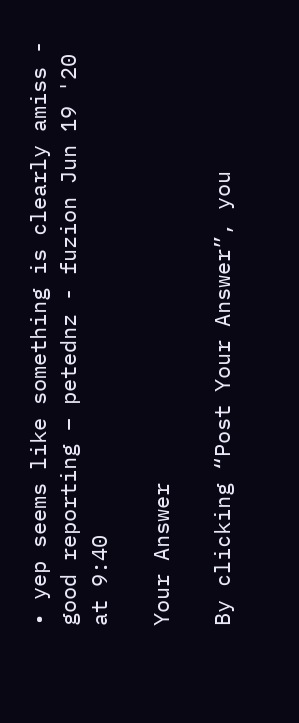• yep seems like something is clearly amiss - good reporting – petednz - fuzion Jun 19 '20 at 9:40

Your Answer

By clicking “Post Your Answer”, you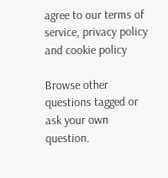agree to our terms of service, privacy policy and cookie policy

Browse other questions tagged or ask your own question.